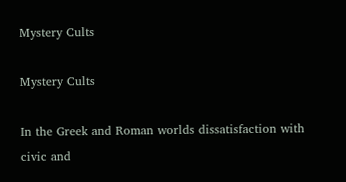Mystery Cults

Mystery Cults

In the Greek and Roman worlds dissatisfaction with civic and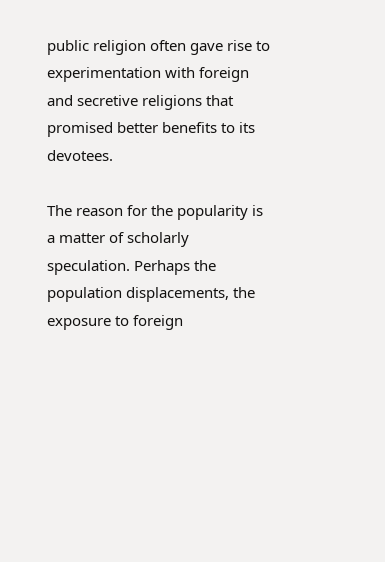public religion often gave rise to experimentation with foreign and secretive religions that promised better benefits to its devotees.

The reason for the popularity is a matter of scholarly speculation. Perhaps the population displacements, the exposure to foreign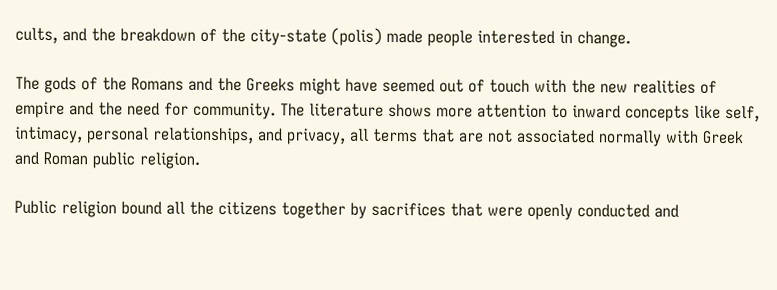cults, and the breakdown of the city-state (polis) made people interested in change.

The gods of the Romans and the Greeks might have seemed out of touch with the new realities of empire and the need for community. The literature shows more attention to inward concepts like self, intimacy, personal relationships, and privacy, all terms that are not associated normally with Greek and Roman public religion.

Public religion bound all the citizens together by sacrifices that were openly conducted and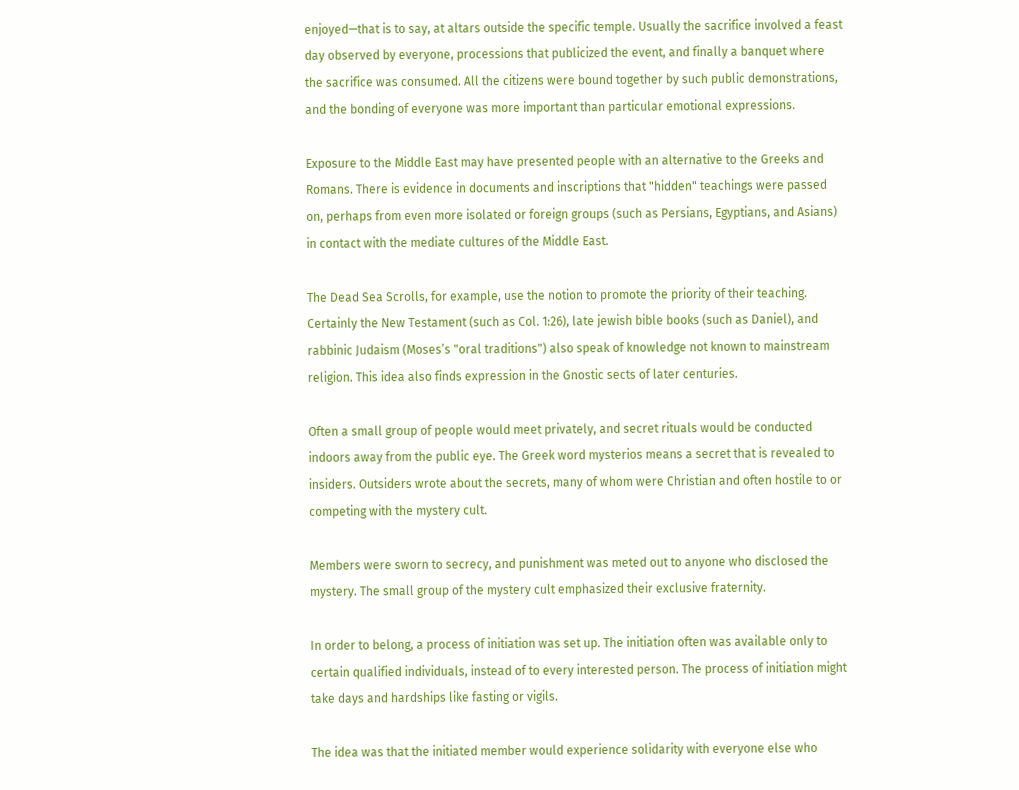enjoyed—that is to say, at altars outside the specific temple. Usually the sacrifice involved a feast day observed by everyone, processions that publicized the event, and finally a banquet where the sacrifice was consumed. All the citizens were bound together by such public demonstrations, and the bonding of everyone was more important than particular emotional expressions.

Exposure to the Middle East may have presented people with an alternative to the Greeks and Romans. There is evidence in documents and inscriptions that "hidden" teachings were passed on, perhaps from even more isolated or foreign groups (such as Persians, Egyptians, and Asians) in contact with the mediate cultures of the Middle East.

The Dead Sea Scrolls, for example, use the notion to promote the priority of their teaching. Certainly the New Testament (such as Col. 1:26), late jewish bible books (such as Daniel), and rabbinic Judaism (Moses’s "oral traditions") also speak of knowledge not known to mainstream religion. This idea also finds expression in the Gnostic sects of later centuries.

Often a small group of people would meet privately, and secret rituals would be conducted indoors away from the public eye. The Greek word mysterios means a secret that is revealed to insiders. Outsiders wrote about the secrets, many of whom were Christian and often hostile to or competing with the mystery cult.

Members were sworn to secrecy, and punishment was meted out to anyone who disclosed the mystery. The small group of the mystery cult emphasized their exclusive fraternity.

In order to belong, a process of initiation was set up. The initiation often was available only to certain qualified individuals, instead of to every interested person. The process of initiation might take days and hardships like fasting or vigils.

The idea was that the initiated member would experience solidarity with everyone else who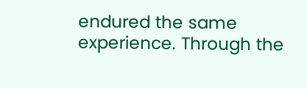endured the same experience. Through the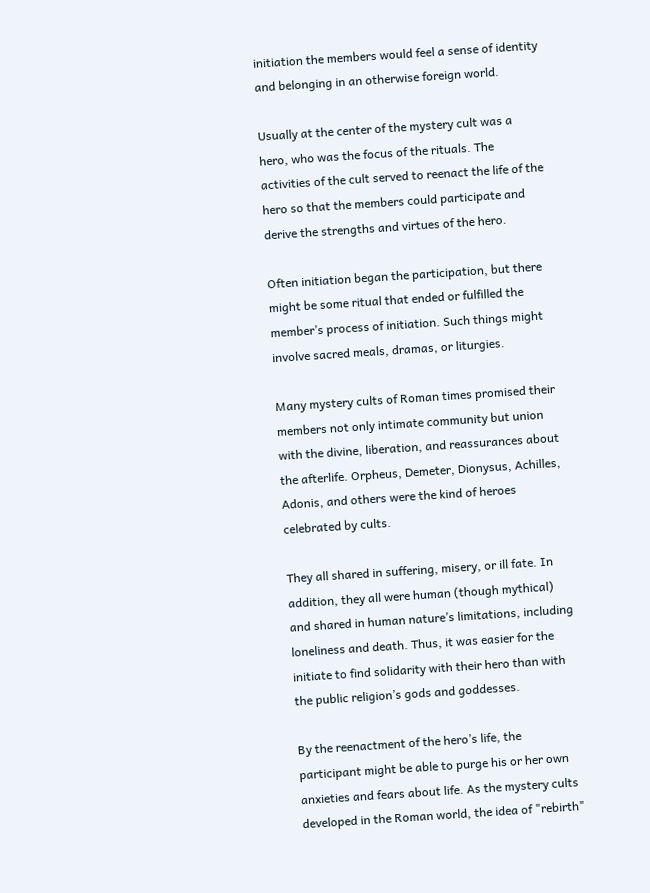initiation the members would feel a sense of identity and belonging in an otherwise foreign world.

Usually at the center of the mystery cult was a hero, who was the focus of the rituals. The activities of the cult served to reenact the life of the hero so that the members could participate and derive the strengths and virtues of the hero.

Often initiation began the participation, but there might be some ritual that ended or fulfilled the member’s process of initiation. Such things might involve sacred meals, dramas, or liturgies.

Many mystery cults of Roman times promised their members not only intimate community but union with the divine, liberation, and reassurances about the afterlife. Orpheus, Demeter, Dionysus, Achilles, Adonis, and others were the kind of heroes celebrated by cults.

They all shared in suffering, misery, or ill fate. In addition, they all were human (though mythical) and shared in human nature’s limitations, including loneliness and death. Thus, it was easier for the initiate to find solidarity with their hero than with the public religion’s gods and goddesses.

By the reenactment of the hero’s life, the participant might be able to purge his or her own anxieties and fears about life. As the mystery cults developed in the Roman world, the idea of "rebirth"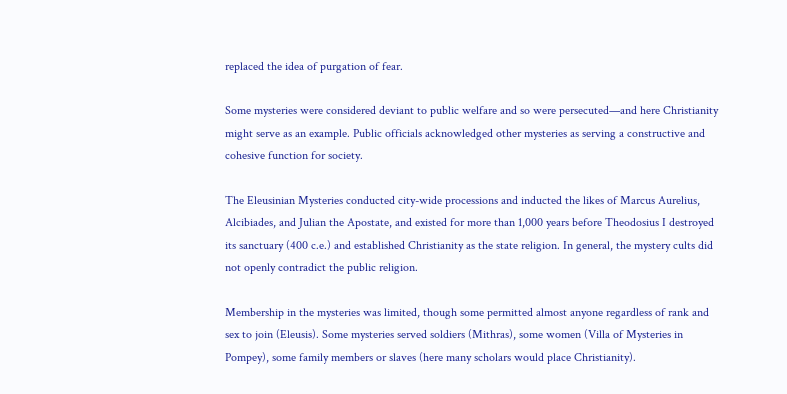replaced the idea of purgation of fear.

Some mysteries were considered deviant to public welfare and so were persecuted—and here Christianity might serve as an example. Public officials acknowledged other mysteries as serving a constructive and cohesive function for society.

The Eleusinian Mysteries conducted city-wide processions and inducted the likes of Marcus Aurelius, Alcibiades, and Julian the Apostate, and existed for more than 1,000 years before Theodosius I destroyed its sanctuary (400 c.e.) and established Christianity as the state religion. In general, the mystery cults did not openly contradict the public religion.

Membership in the mysteries was limited, though some permitted almost anyone regardless of rank and sex to join (Eleusis). Some mysteries served soldiers (Mithras), some women (Villa of Mysteries in Pompey), some family members or slaves (here many scholars would place Christianity).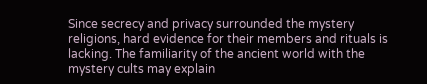Since secrecy and privacy surrounded the mystery religions, hard evidence for their members and rituals is lacking. The familiarity of the ancient world with the mystery cults may explain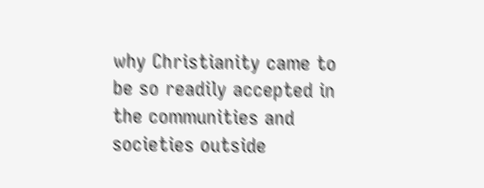why Christianity came to be so readily accepted in the communities and societies outside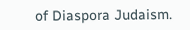of Diaspora Judaism.